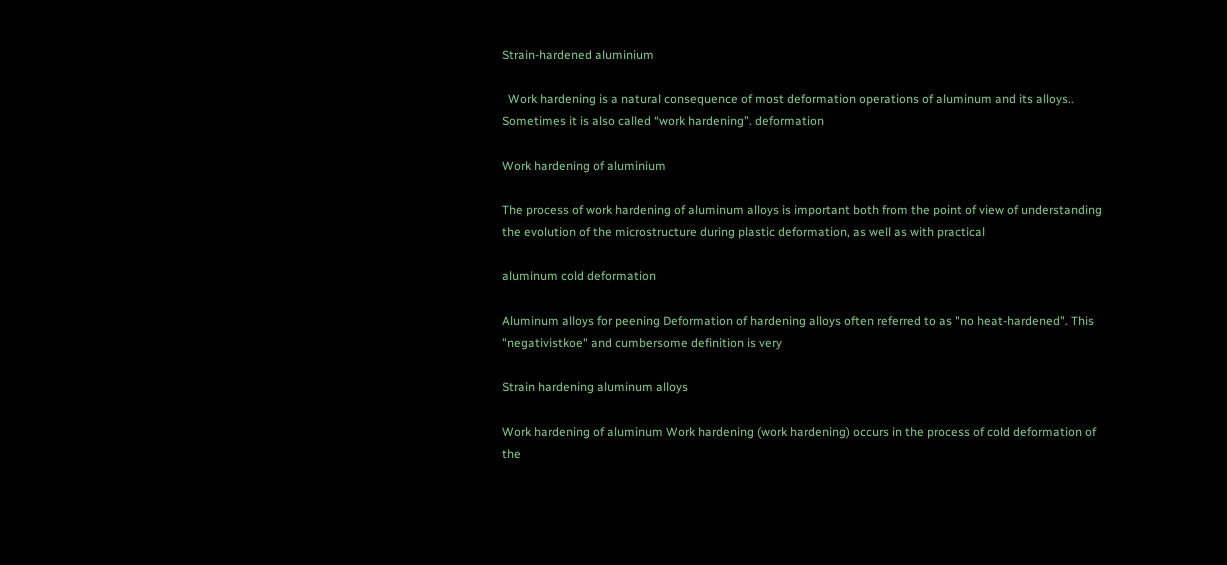Strain-hardened aluminium

  Work hardening is a natural consequence of most deformation operations of aluminum and its alloys.. Sometimes it is also called “work hardening”. deformation

Work hardening of aluminium

The process of work hardening of aluminum alloys is important both from the point of view of understanding the evolution of the microstructure during plastic deformation, as well as with practical

aluminum cold deformation

Aluminum alloys for peening Deformation of hardening alloys often referred to as "no heat-hardened". This "negativistkoe" and cumbersome definition is very

Strain hardening aluminum alloys

Work hardening of aluminum Work hardening (work hardening) occurs in the process of cold deformation of the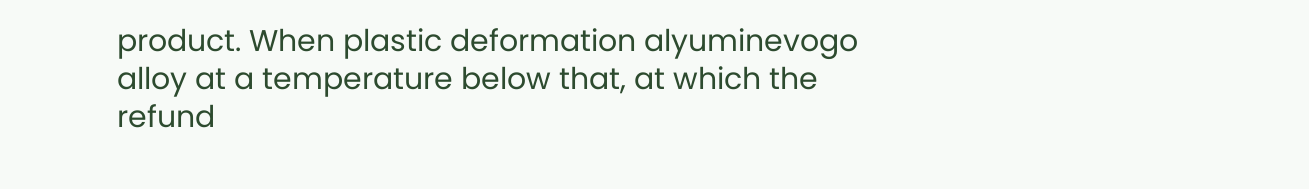product. When plastic deformation alyuminevogo alloy at a temperature below that, at which the refund